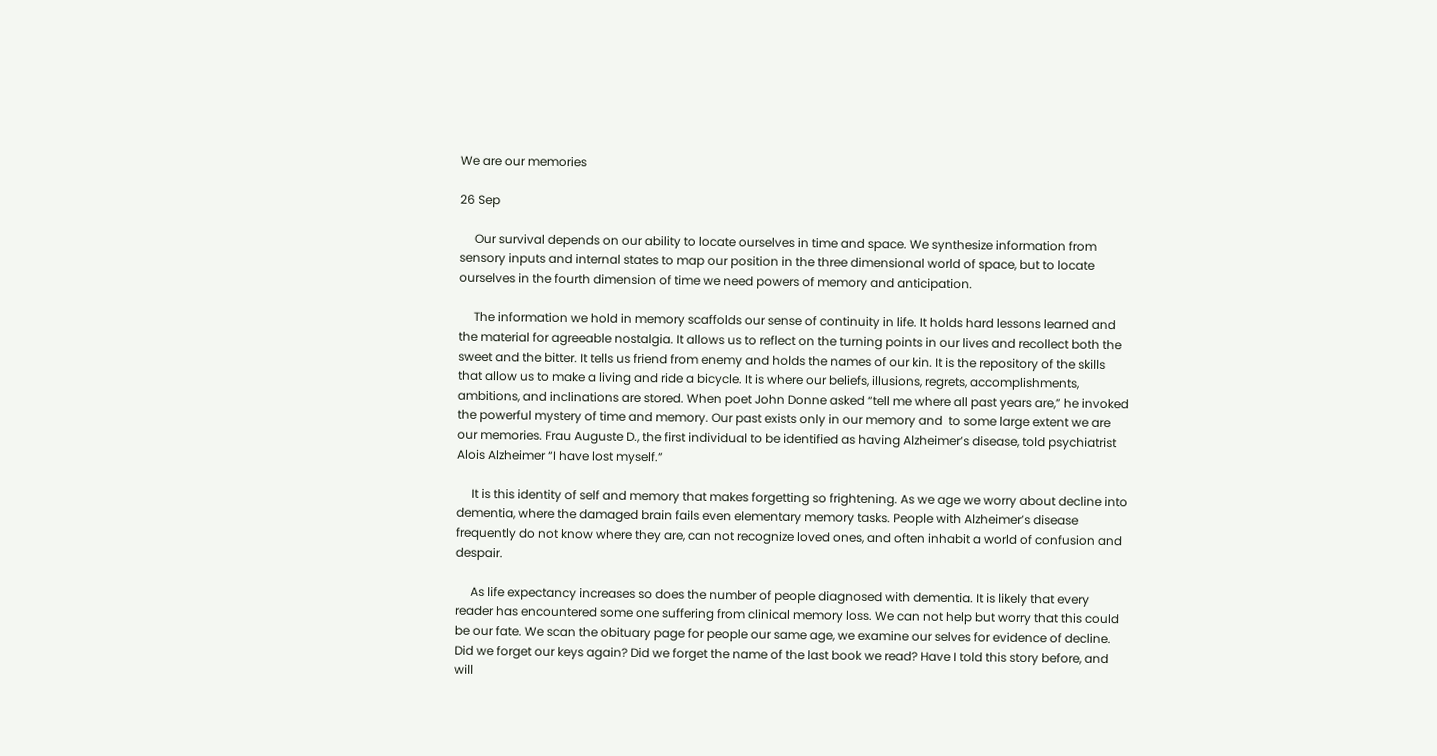We are our memories

26 Sep

     Our survival depends on our ability to locate ourselves in time and space. We synthesize information from sensory inputs and internal states to map our position in the three dimensional world of space, but to locate ourselves in the fourth dimension of time we need powers of memory and anticipation.

     The information we hold in memory scaffolds our sense of continuity in life. It holds hard lessons learned and the material for agreeable nostalgia. It allows us to reflect on the turning points in our lives and recollect both the sweet and the bitter. It tells us friend from enemy and holds the names of our kin. It is the repository of the skills that allow us to make a living and ride a bicycle. It is where our beliefs, illusions, regrets, accomplishments, ambitions, and inclinations are stored. When poet John Donne asked “tell me where all past years are,” he invoked the powerful mystery of time and memory. Our past exists only in our memory and  to some large extent we are our memories. Frau Auguste D., the first individual to be identified as having Alzheimer’s disease, told psychiatrist Alois Alzheimer “I have lost myself.”

     It is this identity of self and memory that makes forgetting so frightening. As we age we worry about decline into dementia, where the damaged brain fails even elementary memory tasks. People with Alzheimer’s disease frequently do not know where they are, can not recognize loved ones, and often inhabit a world of confusion and despair.

     As life expectancy increases so does the number of people diagnosed with dementia. It is likely that every reader has encountered some one suffering from clinical memory loss. We can not help but worry that this could be our fate. We scan the obituary page for people our same age, we examine our selves for evidence of decline. Did we forget our keys again? Did we forget the name of the last book we read? Have I told this story before, and will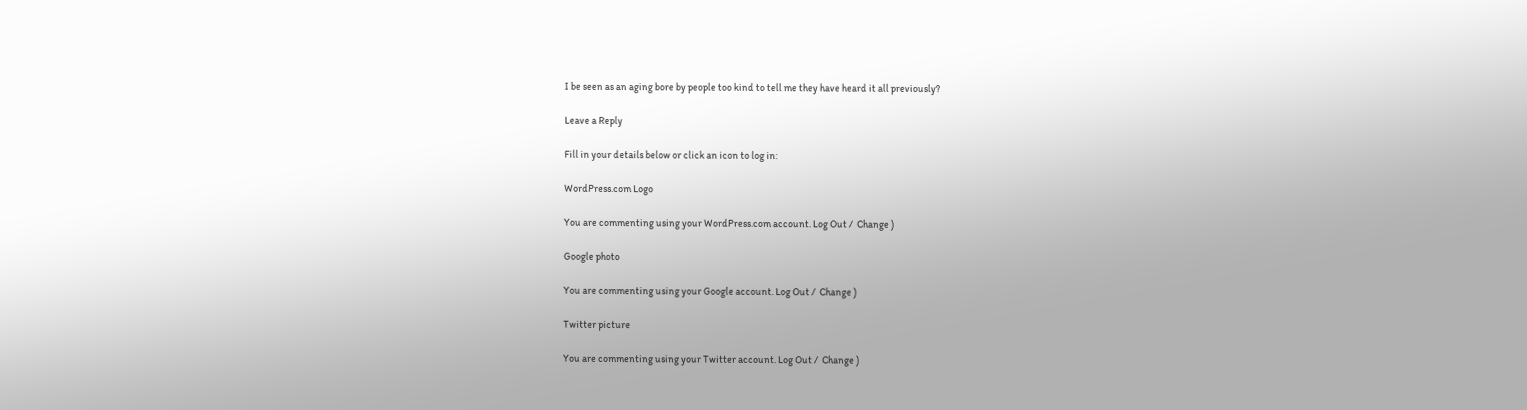I be seen as an aging bore by people too kind to tell me they have heard it all previously?

Leave a Reply

Fill in your details below or click an icon to log in:

WordPress.com Logo

You are commenting using your WordPress.com account. Log Out /  Change )

Google photo

You are commenting using your Google account. Log Out /  Change )

Twitter picture

You are commenting using your Twitter account. Log Out /  Change )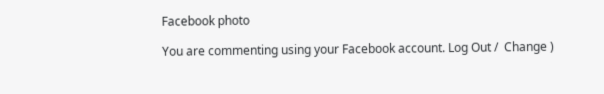Facebook photo

You are commenting using your Facebook account. Log Out /  Change )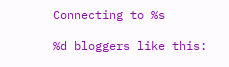Connecting to %s

%d bloggers like this: